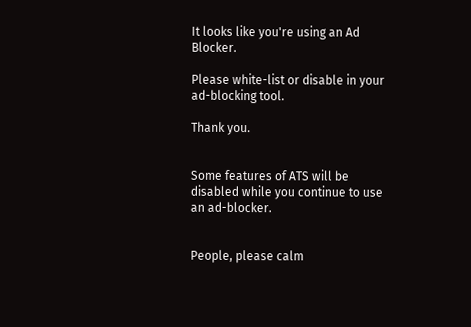It looks like you're using an Ad Blocker.

Please white-list or disable in your ad-blocking tool.

Thank you.


Some features of ATS will be disabled while you continue to use an ad-blocker.


People, please calm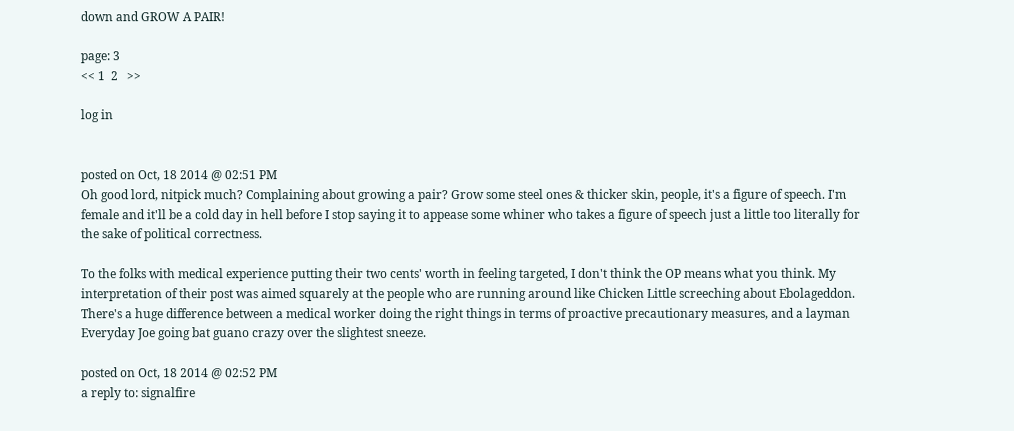down and GROW A PAIR!

page: 3
<< 1  2   >>

log in


posted on Oct, 18 2014 @ 02:51 PM
Oh good lord, nitpick much? Complaining about growing a pair? Grow some steel ones & thicker skin, people, it's a figure of speech. I'm female and it'll be a cold day in hell before I stop saying it to appease some whiner who takes a figure of speech just a little too literally for the sake of political correctness.

To the folks with medical experience putting their two cents' worth in feeling targeted, I don't think the OP means what you think. My interpretation of their post was aimed squarely at the people who are running around like Chicken Little screeching about Ebolageddon. There's a huge difference between a medical worker doing the right things in terms of proactive precautionary measures, and a layman Everyday Joe going bat guano crazy over the slightest sneeze.

posted on Oct, 18 2014 @ 02:52 PM
a reply to: signalfire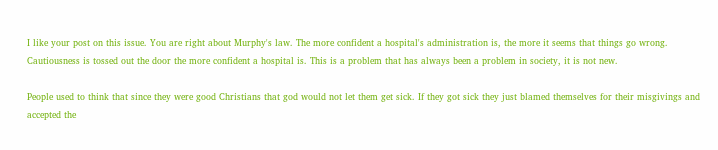I like your post on this issue. You are right about Murphy's law. The more confident a hospital's administration is, the more it seems that things go wrong. Cautiousness is tossed out the door the more confident a hospital is. This is a problem that has always been a problem in society, it is not new.

People used to think that since they were good Christians that god would not let them get sick. If they got sick they just blamed themselves for their misgivings and accepted the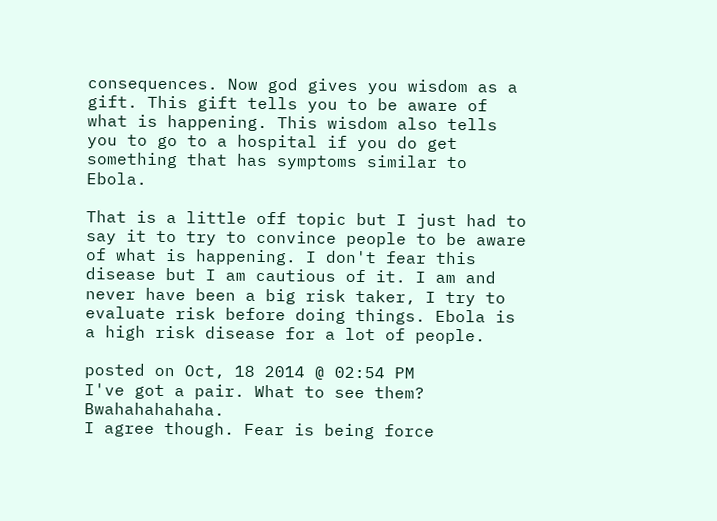consequences. Now god gives you wisdom as a gift. This gift tells you to be aware of what is happening. This wisdom also tells you to go to a hospital if you do get something that has symptoms similar to Ebola.

That is a little off topic but I just had to say it to try to convince people to be aware of what is happening. I don't fear this disease but I am cautious of it. I am and never have been a big risk taker, I try to evaluate risk before doing things. Ebola is a high risk disease for a lot of people.

posted on Oct, 18 2014 @ 02:54 PM
I've got a pair. What to see them? Bwahahahahaha.
I agree though. Fear is being force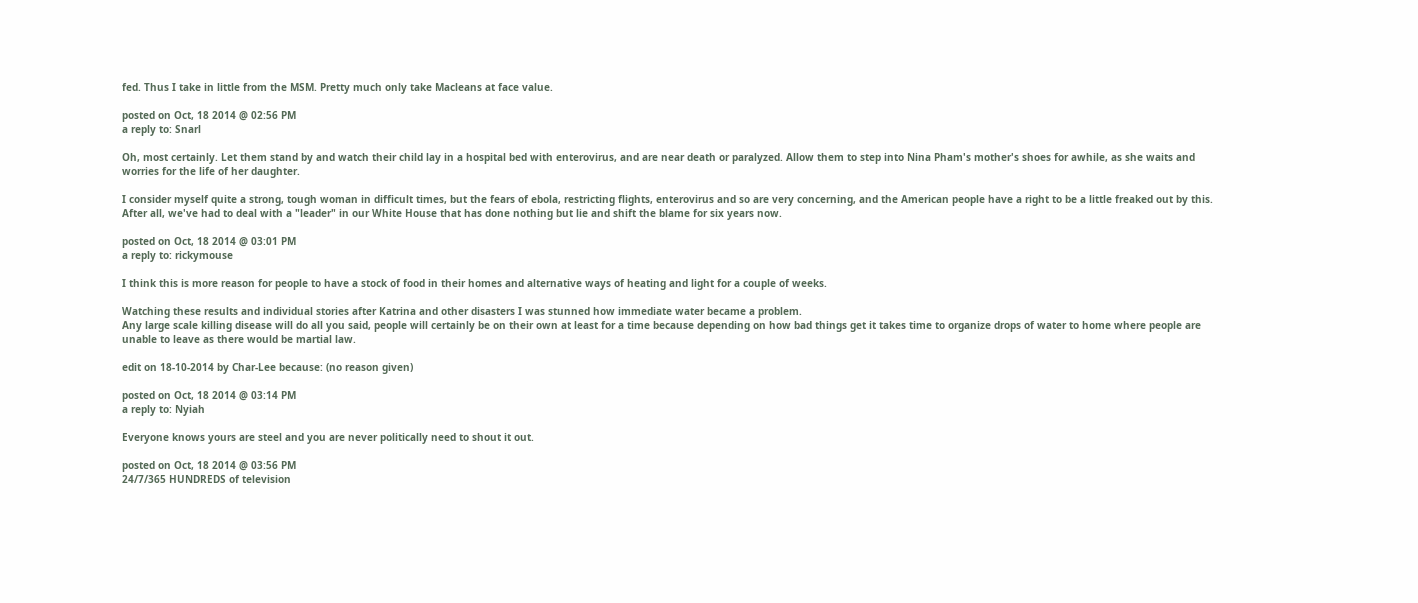fed. Thus I take in little from the MSM. Pretty much only take Macleans at face value.

posted on Oct, 18 2014 @ 02:56 PM
a reply to: Snarl

Oh, most certainly. Let them stand by and watch their child lay in a hospital bed with enterovirus, and are near death or paralyzed. Allow them to step into Nina Pham's mother's shoes for awhile, as she waits and worries for the life of her daughter.

I consider myself quite a strong, tough woman in difficult times, but the fears of ebola, restricting flights, enterovirus and so are very concerning, and the American people have a right to be a little freaked out by this. After all, we've had to deal with a "leader" in our White House that has done nothing but lie and shift the blame for six years now.

posted on Oct, 18 2014 @ 03:01 PM
a reply to: rickymouse

I think this is more reason for people to have a stock of food in their homes and alternative ways of heating and light for a couple of weeks.

Watching these results and individual stories after Katrina and other disasters I was stunned how immediate water became a problem.
Any large scale killing disease will do all you said, people will certainly be on their own at least for a time because depending on how bad things get it takes time to organize drops of water to home where people are unable to leave as there would be martial law.

edit on 18-10-2014 by Char-Lee because: (no reason given)

posted on Oct, 18 2014 @ 03:14 PM
a reply to: Nyiah

Everyone knows yours are steel and you are never politically need to shout it out.

posted on Oct, 18 2014 @ 03:56 PM
24/7/365 HUNDREDS of television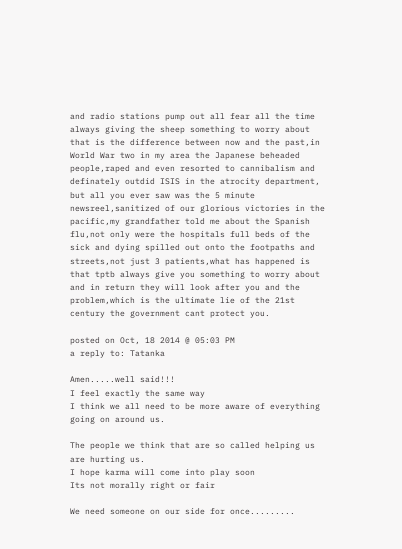and radio stations pump out all fear all the time always giving the sheep something to worry about that is the difference between now and the past,in World War two in my area the Japanese beheaded people,raped and even resorted to cannibalism and definately outdid ISIS in the atrocity department, but all you ever saw was the 5 minute newsreel,sanitized of our glorious victories in the pacific,my grandfather told me about the Spanish flu,not only were the hospitals full beds of the sick and dying spilled out onto the footpaths and streets,not just 3 patients,what has happened is that tptb always give you something to worry about and in return they will look after you and the problem,which is the ultimate lie of the 21st century the government cant protect you.

posted on Oct, 18 2014 @ 05:03 PM
a reply to: Tatanka

Amen.....well said!!!
I feel exactly the same way
I think we all need to be more aware of everything going on around us.

The people we think that are so called helping us are hurting us.
I hope karma will come into play soon
Its not morally right or fair

We need someone on our side for once.........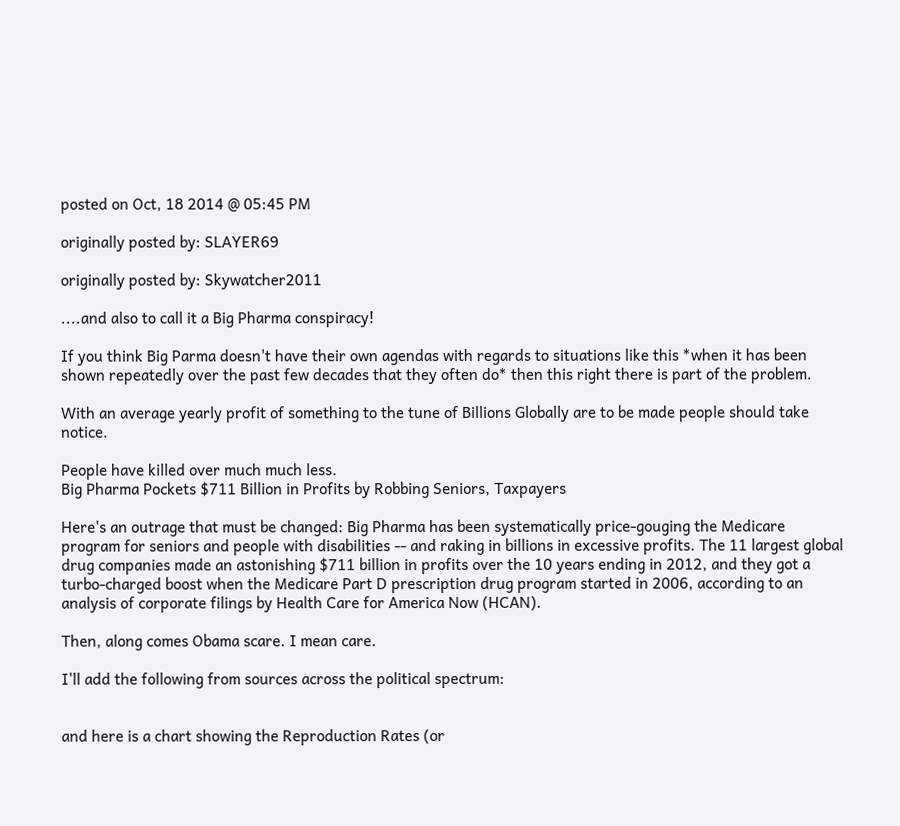posted on Oct, 18 2014 @ 05:45 PM

originally posted by: SLAYER69

originally posted by: Skywatcher2011

....and also to call it a Big Pharma conspiracy!

If you think Big Parma doesn't have their own agendas with regards to situations like this *when it has been shown repeatedly over the past few decades that they often do* then this right there is part of the problem.

With an average yearly profit of something to the tune of Billions Globally are to be made people should take notice.

People have killed over much much less.
Big Pharma Pockets $711 Billion in Profits by Robbing Seniors, Taxpayers

Here's an outrage that must be changed: Big Pharma has been systematically price-gouging the Medicare program for seniors and people with disabilities -- and raking in billions in excessive profits. The 11 largest global drug companies made an astonishing $711 billion in profits over the 10 years ending in 2012, and they got a turbo-charged boost when the Medicare Part D prescription drug program started in 2006, according to an analysis of corporate filings by Health Care for America Now (HCAN).

Then, along comes Obama scare. I mean care.

I'll add the following from sources across the political spectrum:


and here is a chart showing the Reproduction Rates (or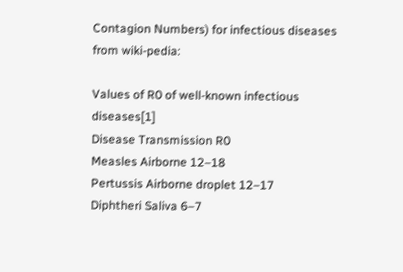Contagion Numbers) for infectious diseases from wiki-pedia:

Values of R0 of well-known infectious diseases[1]
Disease Transmission R0
Measles Airborne 12–18
Pertussis Airborne droplet 12–17
Diphtheri Saliva 6–7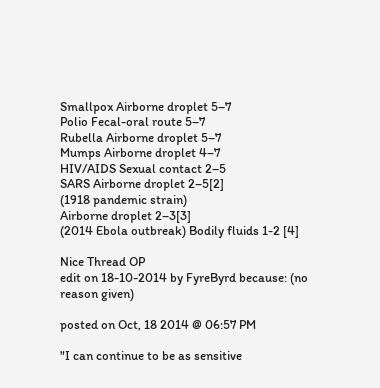Smallpox Airborne droplet 5–7
Polio Fecal-oral route 5–7
Rubella Airborne droplet 5–7
Mumps Airborne droplet 4–7
HIV/AIDS Sexual contact 2–5
SARS Airborne droplet 2–5[2]
(1918 pandemic strain)
Airborne droplet 2–3[3]
(2014 Ebola outbreak) Bodily fluids 1-2 [4]

Nice Thread OP
edit on 18-10-2014 by FyreByrd because: (no reason given)

posted on Oct, 18 2014 @ 06:57 PM

"I can continue to be as sensitive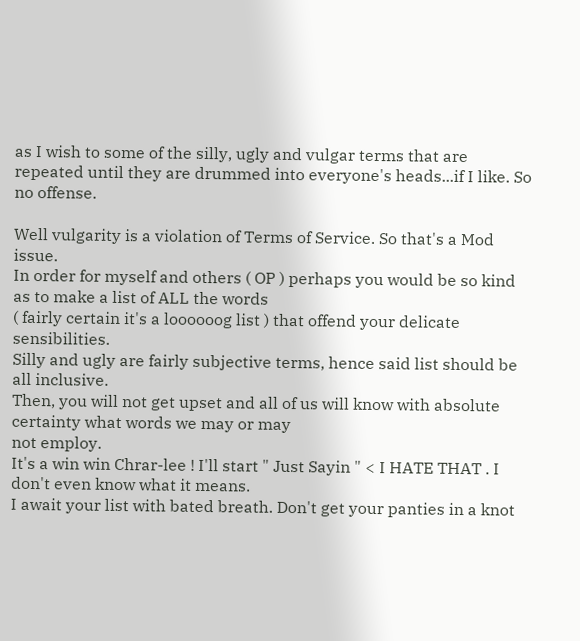as I wish to some of the silly, ugly and vulgar terms that are repeated until they are drummed into everyone's heads...if I like. So no offense.

Well vulgarity is a violation of Terms of Service. So that's a Mod issue.
In order for myself and others ( OP ) perhaps you would be so kind as to make a list of ALL the words
( fairly certain it's a loooooog list ) that offend your delicate sensibilities.
Silly and ugly are fairly subjective terms, hence said list should be all inclusive.
Then, you will not get upset and all of us will know with absolute certainty what words we may or may
not employ.
It's a win win Chrar-lee ! I'll start " Just Sayin " < I HATE THAT . I don't even know what it means.
I await your list with bated breath. Don't get your panties in a knot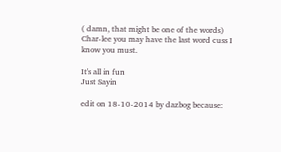( damn, that might be one of the words)
Char-lee you may have the last word cuss I know you must.

It's all in fun
Just Sayin

edit on 18-10-2014 by dazbog because: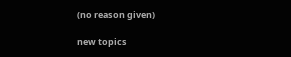(no reason given)

new topics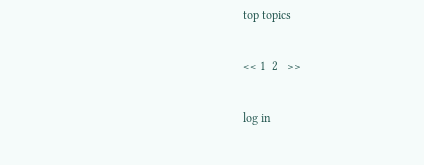top topics

<< 1  2   >>

log in